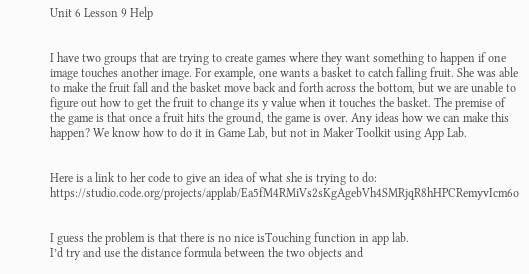Unit 6 Lesson 9 Help


I have two groups that are trying to create games where they want something to happen if one image touches another image. For example, one wants a basket to catch falling fruit. She was able to make the fruit fall and the basket move back and forth across the bottom, but we are unable to figure out how to get the fruit to change its y value when it touches the basket. The premise of the game is that once a fruit hits the ground, the game is over. Any ideas how we can make this happen? We know how to do it in Game Lab, but not in Maker Toolkit using App Lab.


Here is a link to her code to give an idea of what she is trying to do: https://studio.code.org/projects/applab/Ea5fM4RMiVs2sKgAgebVh4SMRjqR8hHPCRemyvIcm6o


I guess the problem is that there is no nice isTouching function in app lab.
I’d try and use the distance formula between the two objects and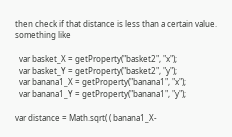then check if that distance is less than a certain value.
something like

  var basket_X = getProperty("basket2", "x");
  var basket_Y = getProperty("basket2", "y");
  var banana1_X = getProperty("banana1", "x");
  var banana1_Y = getProperty("banana1", "y");

var distance = Math.sqrt( ( banana1_X-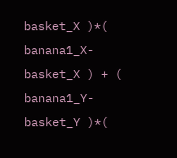basket_X )*( banana1_X- basket_X ) + ( banana1_Y- basket_Y )*(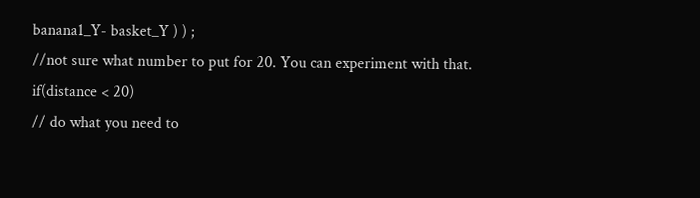banana1_Y- basket_Y ) ) ;
//not sure what number to put for 20. You can experiment with that.
if(distance < 20)
// do what you need to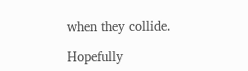when they collide.

Hopefully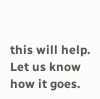this will help. Let us know how it goes.